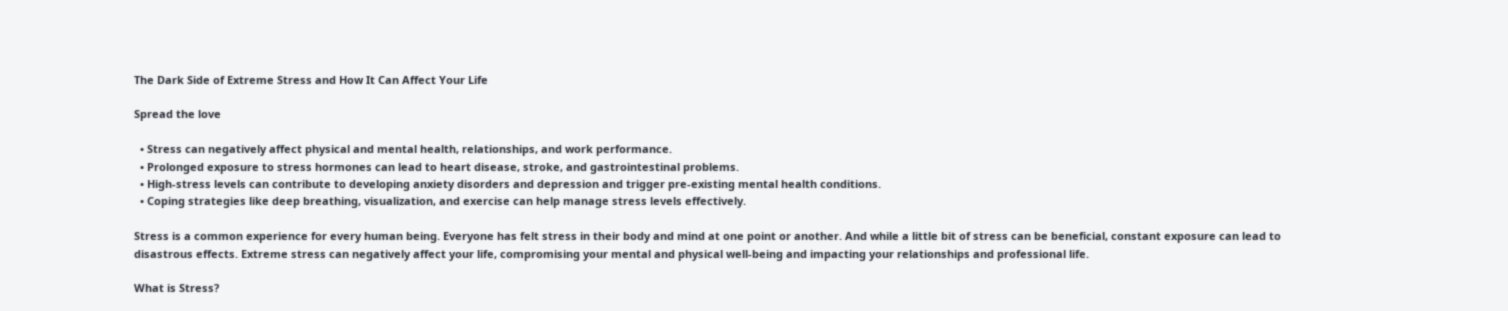The Dark Side of Extreme Stress and How It Can Affect Your Life

Spread the love

  • Stress can negatively affect physical and mental health, relationships, and work performance.
  • Prolonged exposure to stress hormones can lead to heart disease, stroke, and gastrointestinal problems.
  • High-stress levels can contribute to developing anxiety disorders and depression and trigger pre-existing mental health conditions.
  • Coping strategies like deep breathing, visualization, and exercise can help manage stress levels effectively.

Stress is a common experience for every human being. Everyone has felt stress in their body and mind at one point or another. And while a little bit of stress can be beneficial, constant exposure can lead to disastrous effects. Extreme stress can negatively affect your life, compromising your mental and physical well-being and impacting your relationships and professional life.

What is Stress?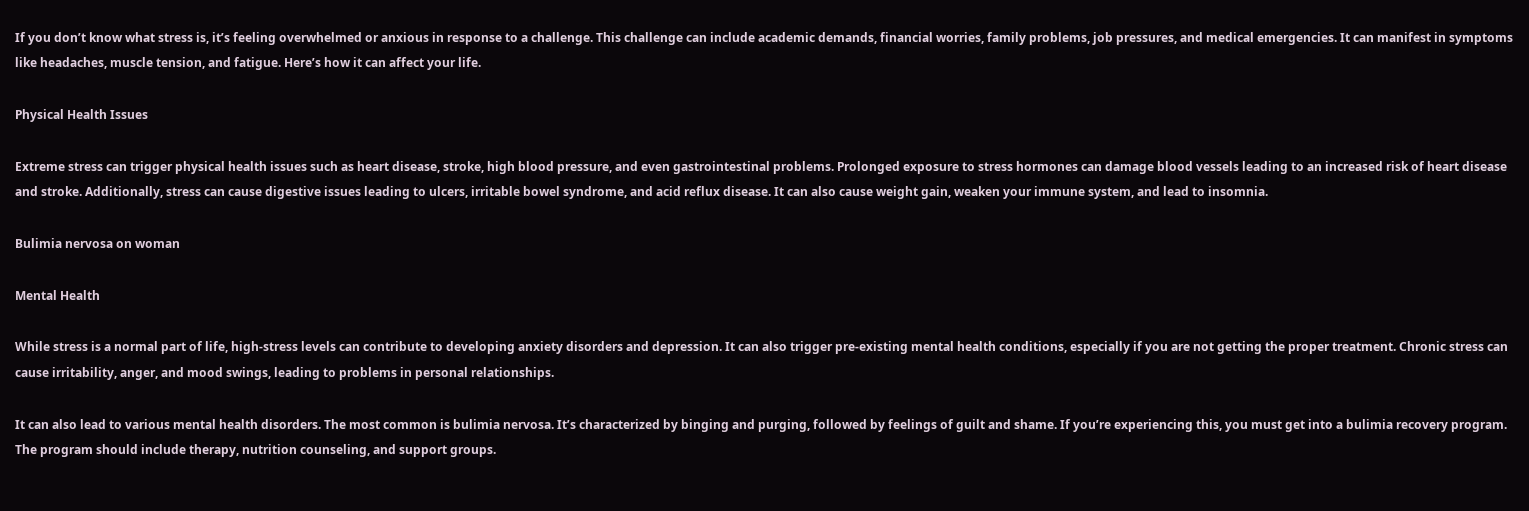If you don’t know what stress is, it’s feeling overwhelmed or anxious in response to a challenge. This challenge can include academic demands, financial worries, family problems, job pressures, and medical emergencies. It can manifest in symptoms like headaches, muscle tension, and fatigue. Here’s how it can affect your life.

Physical Health Issues

Extreme stress can trigger physical health issues such as heart disease, stroke, high blood pressure, and even gastrointestinal problems. Prolonged exposure to stress hormones can damage blood vessels leading to an increased risk of heart disease and stroke. Additionally, stress can cause digestive issues leading to ulcers, irritable bowel syndrome, and acid reflux disease. It can also cause weight gain, weaken your immune system, and lead to insomnia.

Bulimia nervosa on woman

Mental Health

While stress is a normal part of life, high-stress levels can contribute to developing anxiety disorders and depression. It can also trigger pre-existing mental health conditions, especially if you are not getting the proper treatment. Chronic stress can cause irritability, anger, and mood swings, leading to problems in personal relationships.

It can also lead to various mental health disorders. The most common is bulimia nervosa. It’s characterized by binging and purging, followed by feelings of guilt and shame. If you’re experiencing this, you must get into a bulimia recovery program. The program should include therapy, nutrition counseling, and support groups.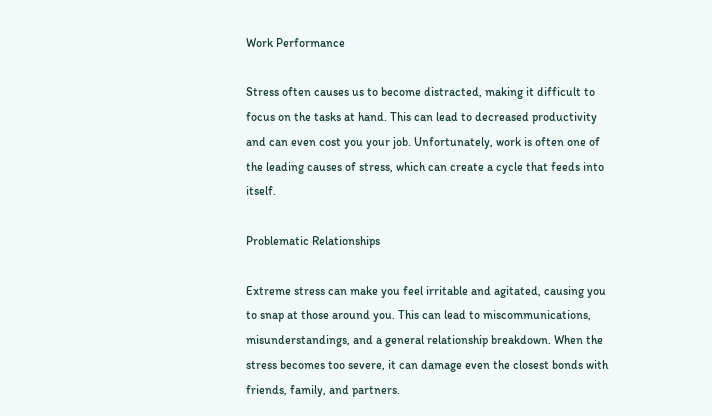Work Performance

Stress often causes us to become distracted, making it difficult to focus on the tasks at hand. This can lead to decreased productivity and can even cost you your job. Unfortunately, work is often one of the leading causes of stress, which can create a cycle that feeds into itself.

Problematic Relationships

Extreme stress can make you feel irritable and agitated, causing you to snap at those around you. This can lead to miscommunications, misunderstandings, and a general relationship breakdown. When the stress becomes too severe, it can damage even the closest bonds with friends, family, and partners.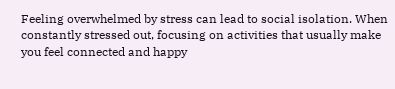Feeling overwhelmed by stress can lead to social isolation. When constantly stressed out, focusing on activities that usually make you feel connected and happy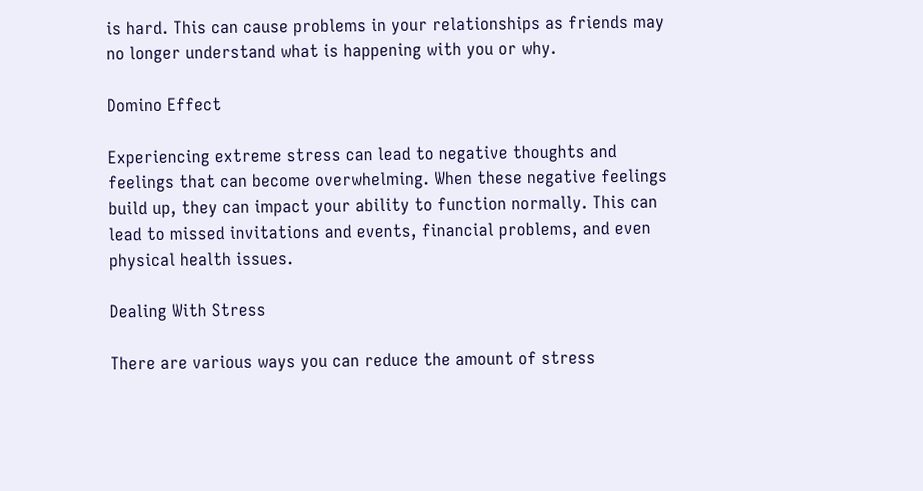is hard. This can cause problems in your relationships as friends may no longer understand what is happening with you or why.

Domino Effect

Experiencing extreme stress can lead to negative thoughts and feelings that can become overwhelming. When these negative feelings build up, they can impact your ability to function normally. This can lead to missed invitations and events, financial problems, and even physical health issues.

Dealing With Stress

There are various ways you can reduce the amount of stress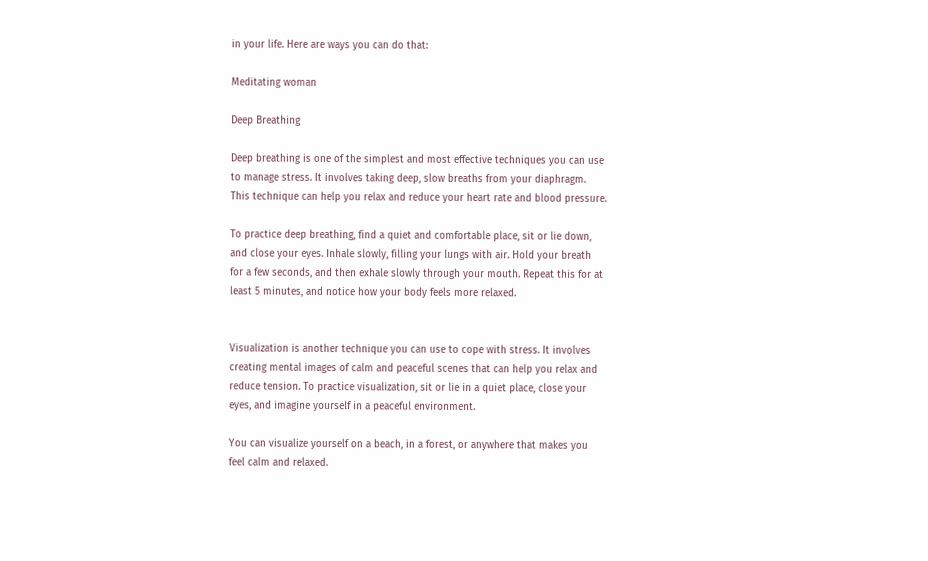in your life. Here are ways you can do that:

Meditating woman

Deep Breathing

Deep breathing is one of the simplest and most effective techniques you can use to manage stress. It involves taking deep, slow breaths from your diaphragm. This technique can help you relax and reduce your heart rate and blood pressure.

To practice deep breathing, find a quiet and comfortable place, sit or lie down, and close your eyes. Inhale slowly, filling your lungs with air. Hold your breath for a few seconds, and then exhale slowly through your mouth. Repeat this for at least 5 minutes, and notice how your body feels more relaxed.


Visualization is another technique you can use to cope with stress. It involves creating mental images of calm and peaceful scenes that can help you relax and reduce tension. To practice visualization, sit or lie in a quiet place, close your eyes, and imagine yourself in a peaceful environment.

You can visualize yourself on a beach, in a forest, or anywhere that makes you feel calm and relaxed.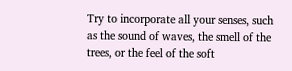Try to incorporate all your senses, such as the sound of waves, the smell of the trees, or the feel of the soft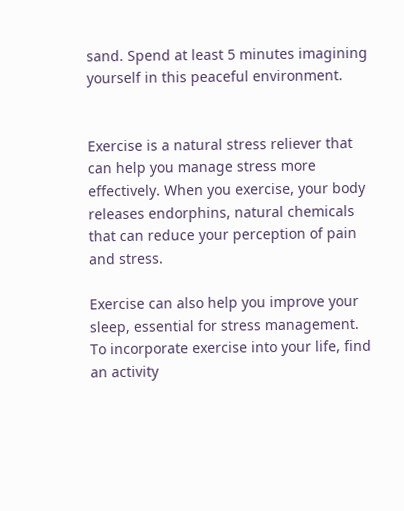sand. Spend at least 5 minutes imagining yourself in this peaceful environment.


Exercise is a natural stress reliever that can help you manage stress more effectively. When you exercise, your body releases endorphins, natural chemicals that can reduce your perception of pain and stress.

Exercise can also help you improve your sleep, essential for stress management. To incorporate exercise into your life, find an activity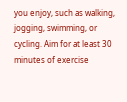you enjoy, such as walking, jogging, swimming, or cycling. Aim for at least 30 minutes of exercise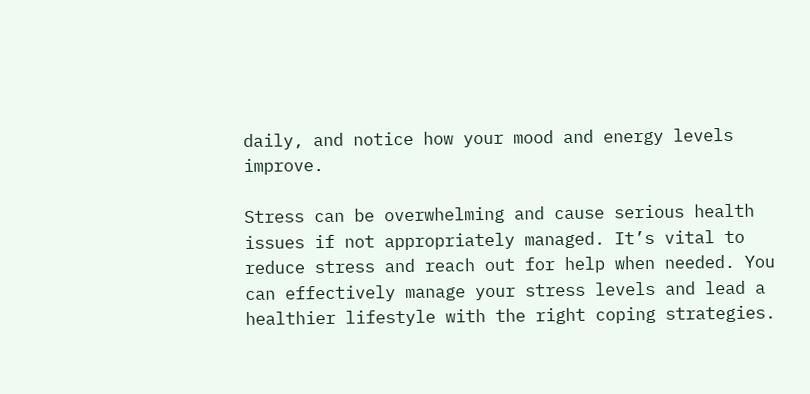daily, and notice how your mood and energy levels improve.

Stress can be overwhelming and cause serious health issues if not appropriately managed. It’s vital to reduce stress and reach out for help when needed. You can effectively manage your stress levels and lead a healthier lifestyle with the right coping strategies.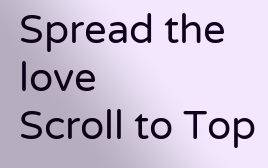Spread the love
Scroll to Top